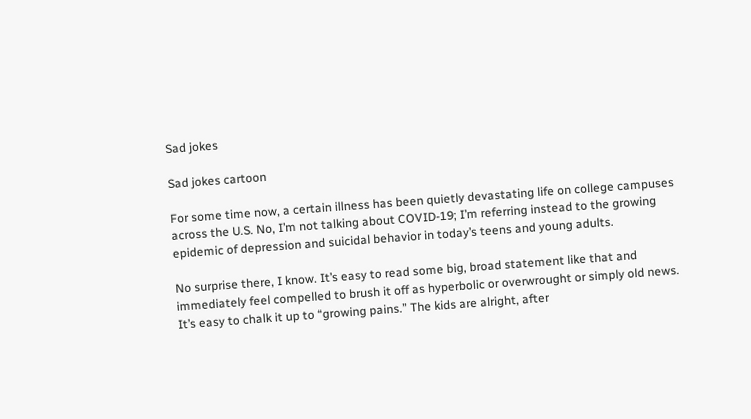Sad jokes

Sad jokes cartoon

For some time now, a certain illness has been quietly devastating life on college campuses across the U.S. No, I’m not talking about COVID-19; I’m referring instead to the growing epidemic of depression and suicidal behavior in today’s teens and young adults.

No surprise there, I know. It’s easy to read some big, broad statement like that and immediately feel compelled to brush it off as hyperbolic or overwrought or simply old news. It’s easy to chalk it up to “growing pains.” The kids are alright, after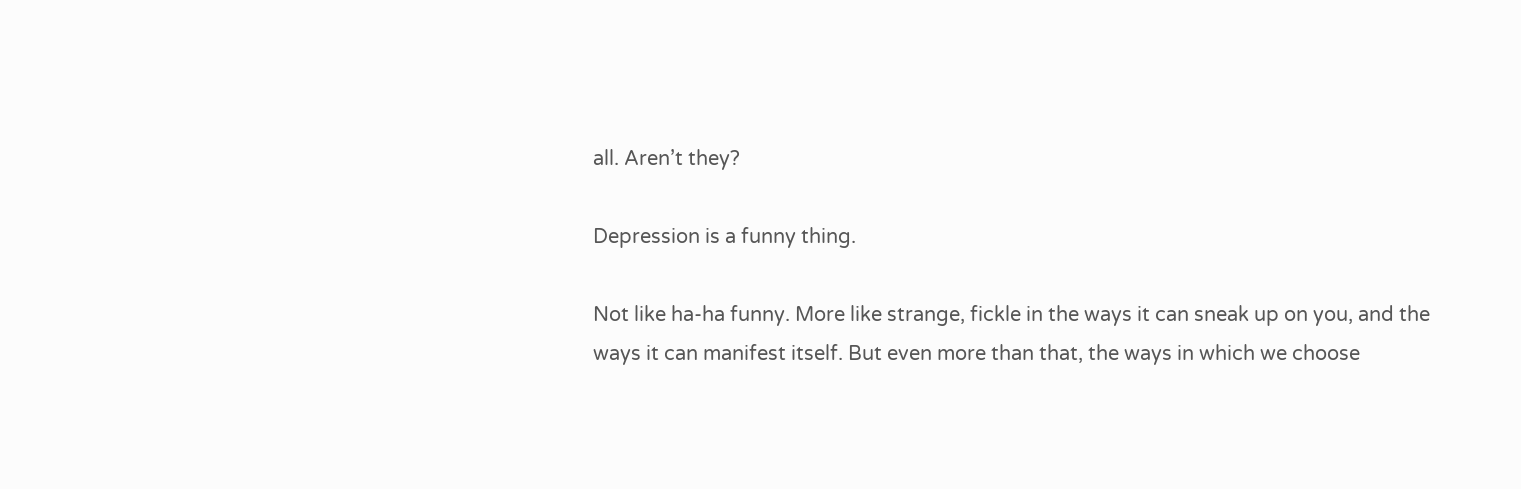all. Aren’t they?

Depression is a funny thing.

Not like ha-ha funny. More like strange, fickle in the ways it can sneak up on you, and the ways it can manifest itself. But even more than that, the ways in which we choose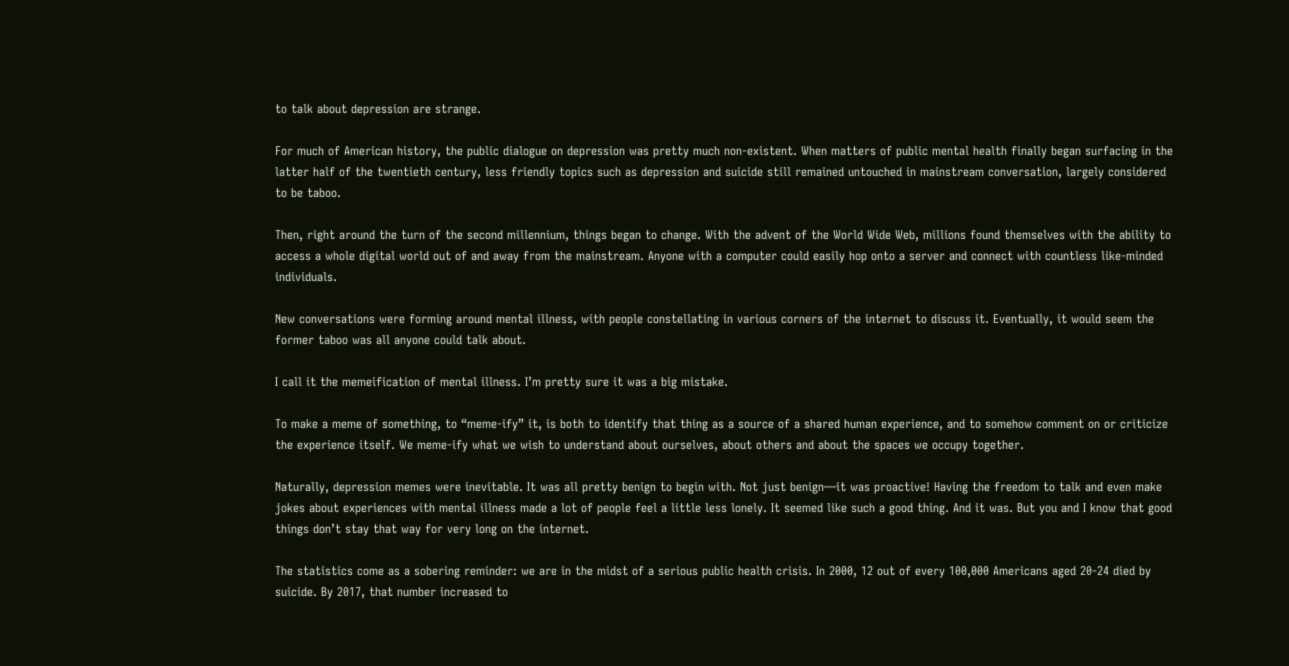to talk about depression are strange.

For much of American history, the public dialogue on depression was pretty much non-existent. When matters of public mental health finally began surfacing in the latter half of the twentieth century, less friendly topics such as depression and suicide still remained untouched in mainstream conversation, largely considered to be taboo.

Then, right around the turn of the second millennium, things began to change. With the advent of the World Wide Web, millions found themselves with the ability to access a whole digital world out of and away from the mainstream. Anyone with a computer could easily hop onto a server and connect with countless like-minded individuals.

New conversations were forming around mental illness, with people constellating in various corners of the internet to discuss it. Eventually, it would seem the former taboo was all anyone could talk about.

I call it the memeification of mental illness. I’m pretty sure it was a big mistake.

To make a meme of something, to “meme-ify” it, is both to identify that thing as a source of a shared human experience, and to somehow comment on or criticize the experience itself. We meme-ify what we wish to understand about ourselves, about others and about the spaces we occupy together.

Naturally, depression memes were inevitable. It was all pretty benign to begin with. Not just benign—it was proactive! Having the freedom to talk and even make jokes about experiences with mental illness made a lot of people feel a little less lonely. It seemed like such a good thing. And it was. But you and I know that good things don’t stay that way for very long on the internet.

The statistics come as a sobering reminder: we are in the midst of a serious public health crisis. In 2000, 12 out of every 100,000 Americans aged 20-24 died by suicide. By 2017, that number increased to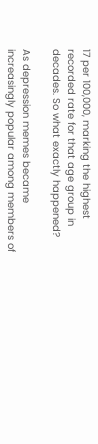17 per 100,000, marking the highest recorded rate for that age group in decades. So what exactly happened?

As depression memes became increasingly popular among members of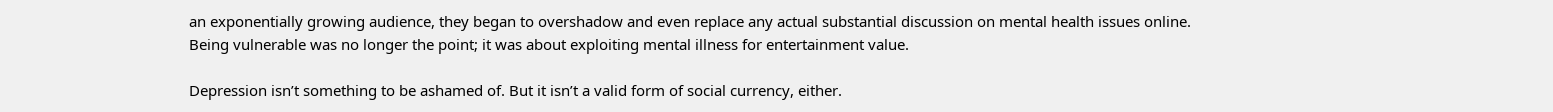an exponentially growing audience, they began to overshadow and even replace any actual substantial discussion on mental health issues online. Being vulnerable was no longer the point; it was about exploiting mental illness for entertainment value.

Depression isn’t something to be ashamed of. But it isn’t a valid form of social currency, either.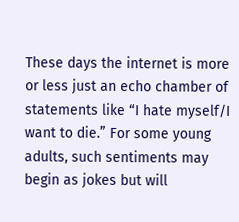These days the internet is more or less just an echo chamber of statements like “I hate myself/I want to die.” For some young adults, such sentiments may begin as jokes but will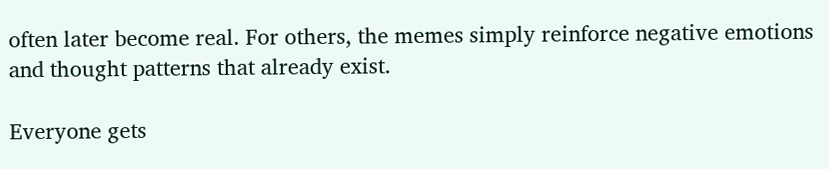often later become real. For others, the memes simply reinforce negative emotions and thought patterns that already exist.

Everyone gets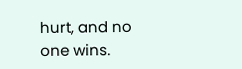hurt, and no one wins.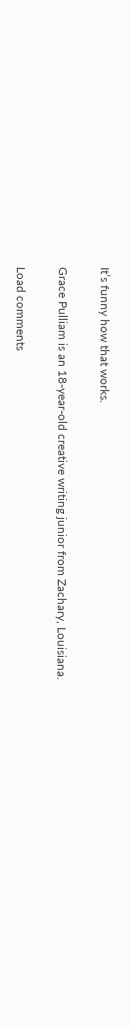It’s funny how that works.

Grace Pulliam is an 18-year-old creative writing junior from Zachary, Louisiana.

Load comments